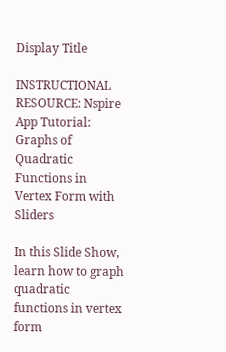Display Title

INSTRUCTIONAL RESOURCE: Nspire App Tutorial: Graphs of Quadratic Functions in Vertex Form with Sliders

In this Slide Show, learn how to graph quadratic functions in vertex form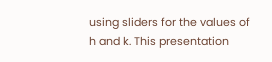using sliders for the values of h and k. This presentation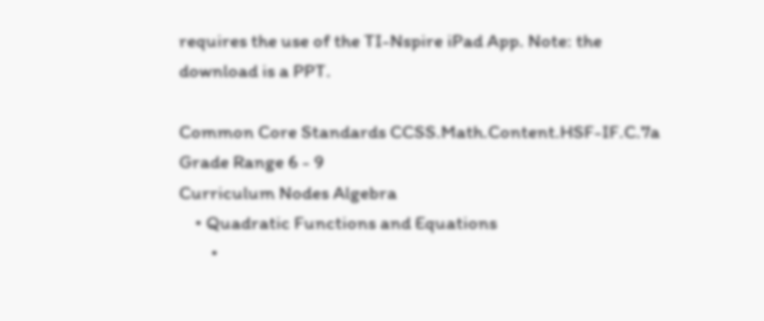requires the use of the TI-Nspire iPad App. Note: the download is a PPT.

Common Core Standards CCSS.Math.Content.HSF-IF.C.7a
Grade Range 6 - 9
Curriculum Nodes Algebra
    • Quadratic Functions and Equations
        •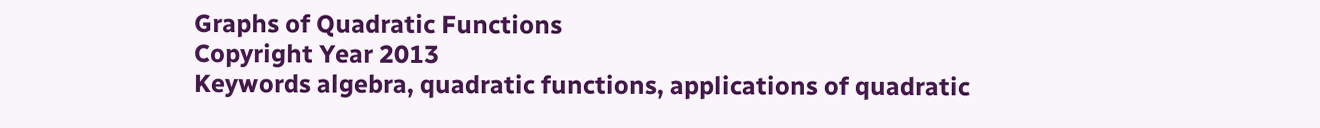Graphs of Quadratic Functions
Copyright Year 2013
Keywords algebra, quadratic functions, applications of quadratic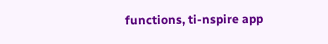functions, ti-nspire app